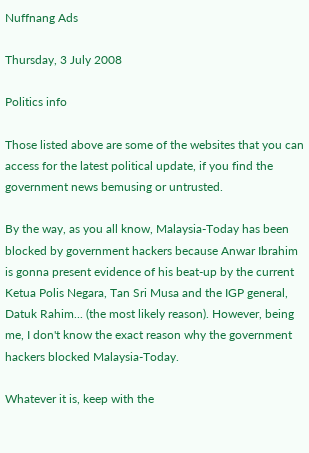Nuffnang Ads

Thursday, 3 July 2008

Politics info

Those listed above are some of the websites that you can access for the latest political update, if you find the government news bemusing or untrusted.

By the way, as you all know, Malaysia-Today has been blocked by government hackers because Anwar Ibrahim is gonna present evidence of his beat-up by the current Ketua Polis Negara, Tan Sri Musa and the IGP general, Datuk Rahim... (the most likely reason). However, being me, I don't know the exact reason why the government hackers blocked Malaysia-Today.

Whatever it is, keep with the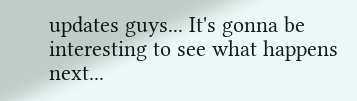updates guys... It's gonna be interesting to see what happens next...